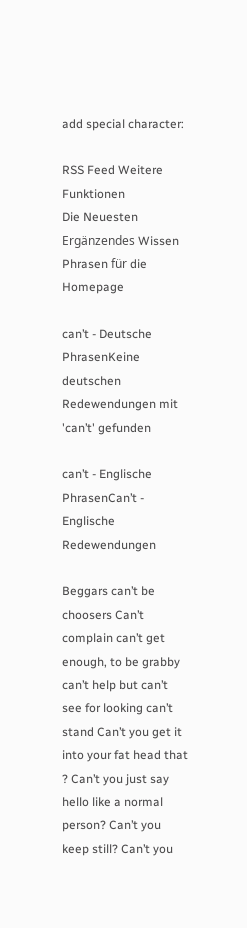add special character:

RSS Feed Weitere Funktionen
Die Neuesten Ergänzendes Wissen Phrasen für die Homepage

can’t - Deutsche PhrasenKeine deutschen Redewendungen mit 'can’t' gefunden

can’t - Englische PhrasenCan’t - Englische Redewendungen

Beggars can’t be choosers Can’t complain can’t get enough, to be grabby can’t help but can’t see for looking can’t stand Can’t you get it into your fat head that ? Can’t you just say hello like a normal person? Can’t you keep still? Can’t you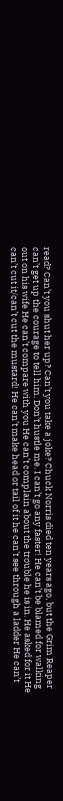read? Can’t you shut her up? Can’t you take a joke? Chuck Norris died ten years ago, but the Grim Reaper can’t get up the courage to tell him. Don’t hustle me. I can’t go any faster! He can’t be blamed for walking out on his wife He can’t compare with you He can’t complain about the trouble he is in. He asked for it He can’t cut it/can’t cut the mustard! He can’t make head or tail of it he can’t see through a ladder He can’t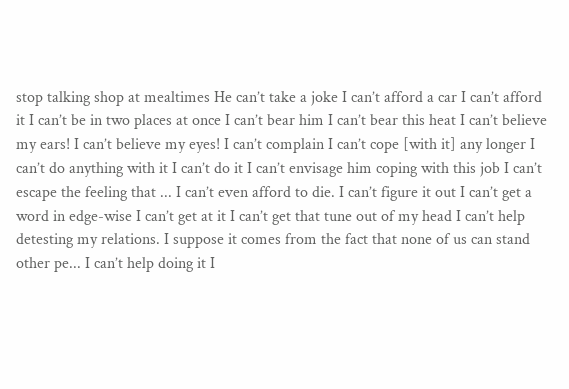stop talking shop at mealtimes He can’t take a joke I can’t afford a car I can’t afford it I can’t be in two places at once I can’t bear him I can’t bear this heat I can’t believe my ears! I can’t believe my eyes! I can’t complain I can’t cope [with it] any longer I can’t do anything with it I can’t do it I can’t envisage him coping with this job I can’t escape the feeling that ... I can’t even afford to die. I can’t figure it out I can’t get a word in edge-wise I can’t get at it I can’t get that tune out of my head I can’t help detesting my relations. I suppose it comes from the fact that none of us can stand other pe... I can’t help doing it I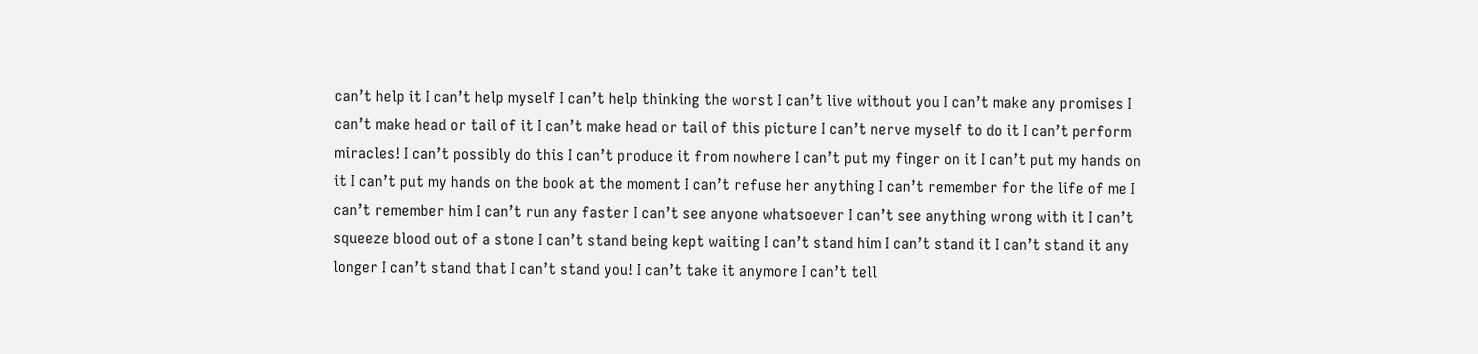can’t help it I can’t help myself I can’t help thinking the worst I can’t live without you I can’t make any promises I can’t make head or tail of it I can’t make head or tail of this picture I can’t nerve myself to do it I can’t perform miracles! I can’t possibly do this I can’t produce it from nowhere I can’t put my finger on it I can’t put my hands on it I can’t put my hands on the book at the moment I can’t refuse her anything I can’t remember for the life of me I can’t remember him I can’t run any faster I can’t see anyone whatsoever I can’t see anything wrong with it I can’t squeeze blood out of a stone I can’t stand being kept waiting I can’t stand him I can’t stand it I can’t stand it any longer I can’t stand that I can’t stand you! I can’t take it anymore I can’t tell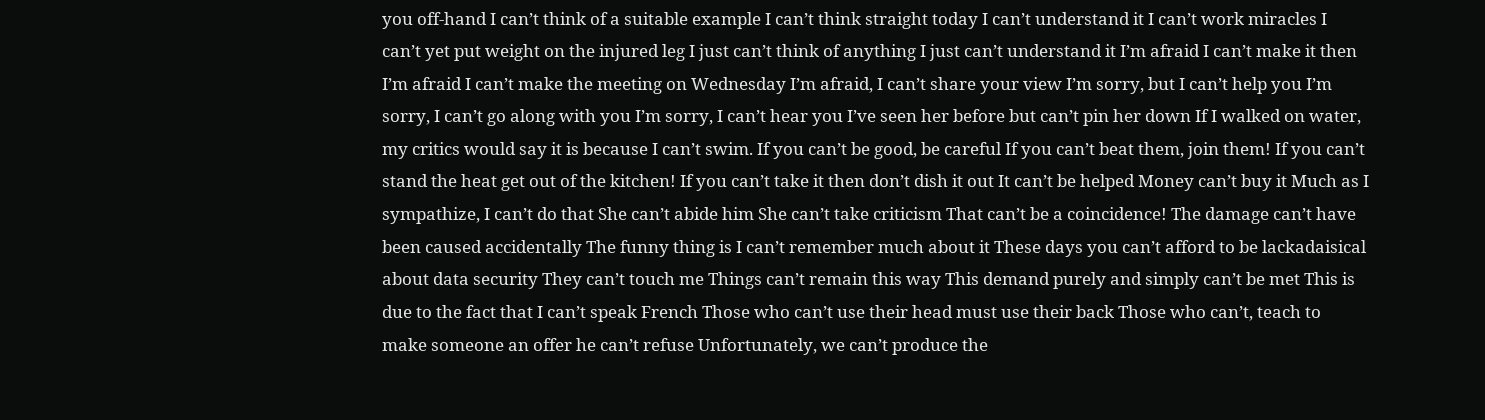you off-hand I can’t think of a suitable example I can’t think straight today I can’t understand it I can’t work miracles I can’t yet put weight on the injured leg I just can’t think of anything I just can’t understand it I’m afraid I can’t make it then I’m afraid I can’t make the meeting on Wednesday I’m afraid, I can’t share your view I’m sorry, but I can’t help you I’m sorry, I can’t go along with you I’m sorry, I can’t hear you I’ve seen her before but can’t pin her down If I walked on water, my critics would say it is because I can’t swim. If you can’t be good, be careful If you can’t beat them, join them! If you can’t stand the heat get out of the kitchen! If you can’t take it then don’t dish it out It can’t be helped Money can’t buy it Much as I sympathize, I can’t do that She can’t abide him She can’t take criticism That can’t be a coincidence! The damage can’t have been caused accidentally The funny thing is I can’t remember much about it These days you can’t afford to be lackadaisical about data security They can’t touch me Things can’t remain this way This demand purely and simply can’t be met This is due to the fact that I can’t speak French Those who can’t use their head must use their back Those who can’t, teach to make someone an offer he can’t refuse Unfortunately, we can’t produce the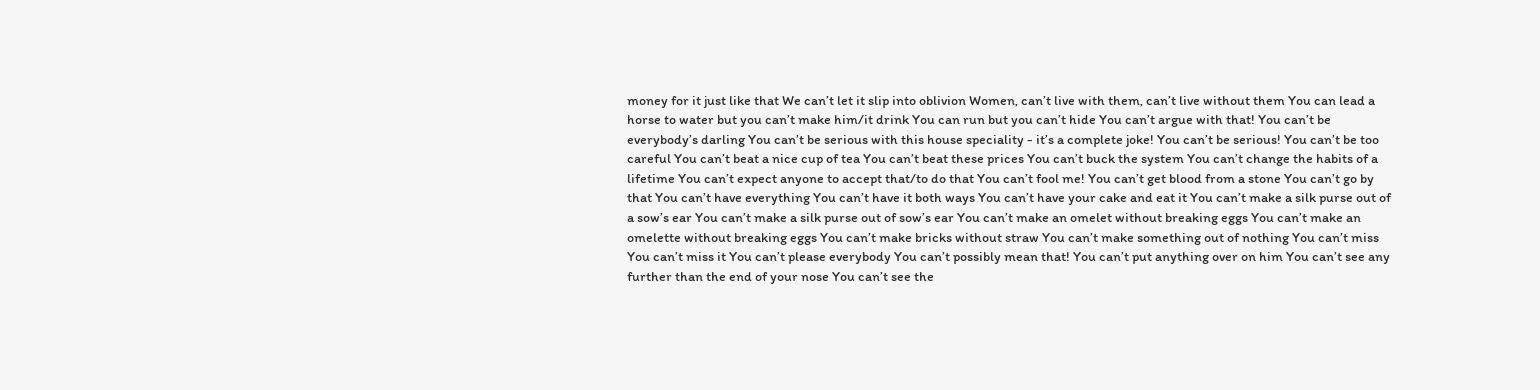money for it just like that We can’t let it slip into oblivion Women, can’t live with them, can’t live without them You can lead a horse to water but you can’t make him/it drink You can run but you can’t hide You can’t argue with that! You can’t be everybody’s darling You can’t be serious with this house speciality - it’s a complete joke! You can’t be serious! You can’t be too careful You can’t beat a nice cup of tea You can’t beat these prices You can’t buck the system You can’t change the habits of a lifetime You can’t expect anyone to accept that/to do that You can’t fool me! You can’t get blood from a stone You can’t go by that You can’t have everything You can’t have it both ways You can’t have your cake and eat it You can’t make a silk purse out of a sow’s ear You can’t make a silk purse out of sow’s ear You can’t make an omelet without breaking eggs You can’t make an omelette without breaking eggs You can’t make bricks without straw You can’t make something out of nothing You can’t miss You can’t miss it You can’t please everybody You can’t possibly mean that! You can’t put anything over on him You can’t see any further than the end of your nose You can’t see the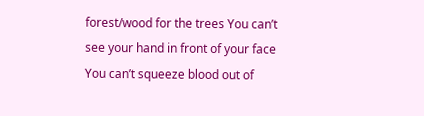forest/wood for the trees You can’t see your hand in front of your face You can’t squeeze blood out of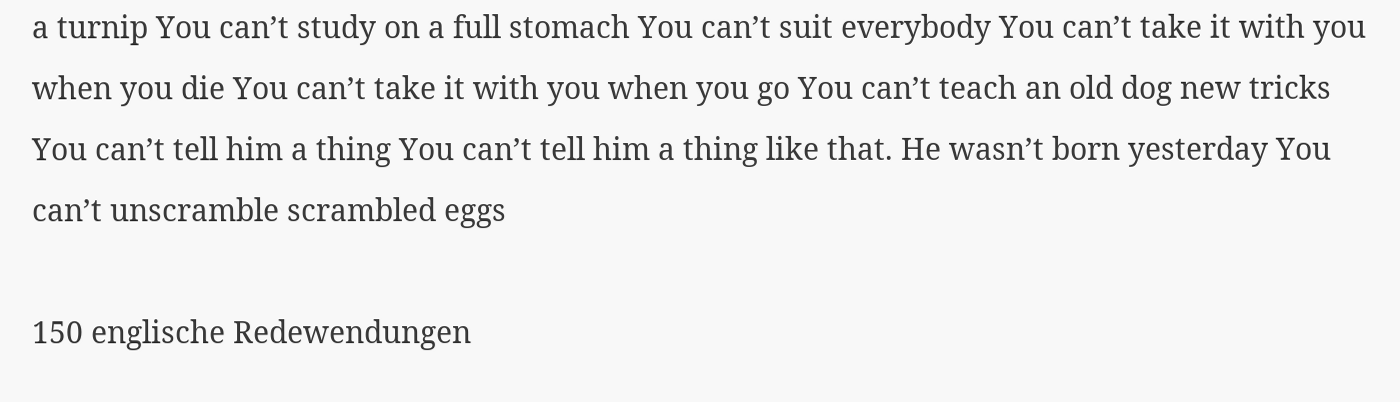a turnip You can’t study on a full stomach You can’t suit everybody You can’t take it with you when you die You can’t take it with you when you go You can’t teach an old dog new tricks You can’t tell him a thing You can’t tell him a thing like that. He wasn’t born yesterday You can’t unscramble scrambled eggs

150 englische Redewendungen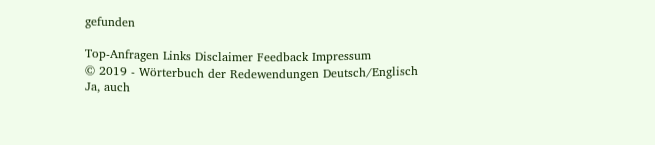gefunden

Top-Anfragen Links Disclaimer Feedback Impressum
© 2019 - Wörterbuch der Redewendungen Deutsch/Englisch
Ja, auch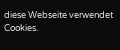diese Webseite verwendet Cookies.